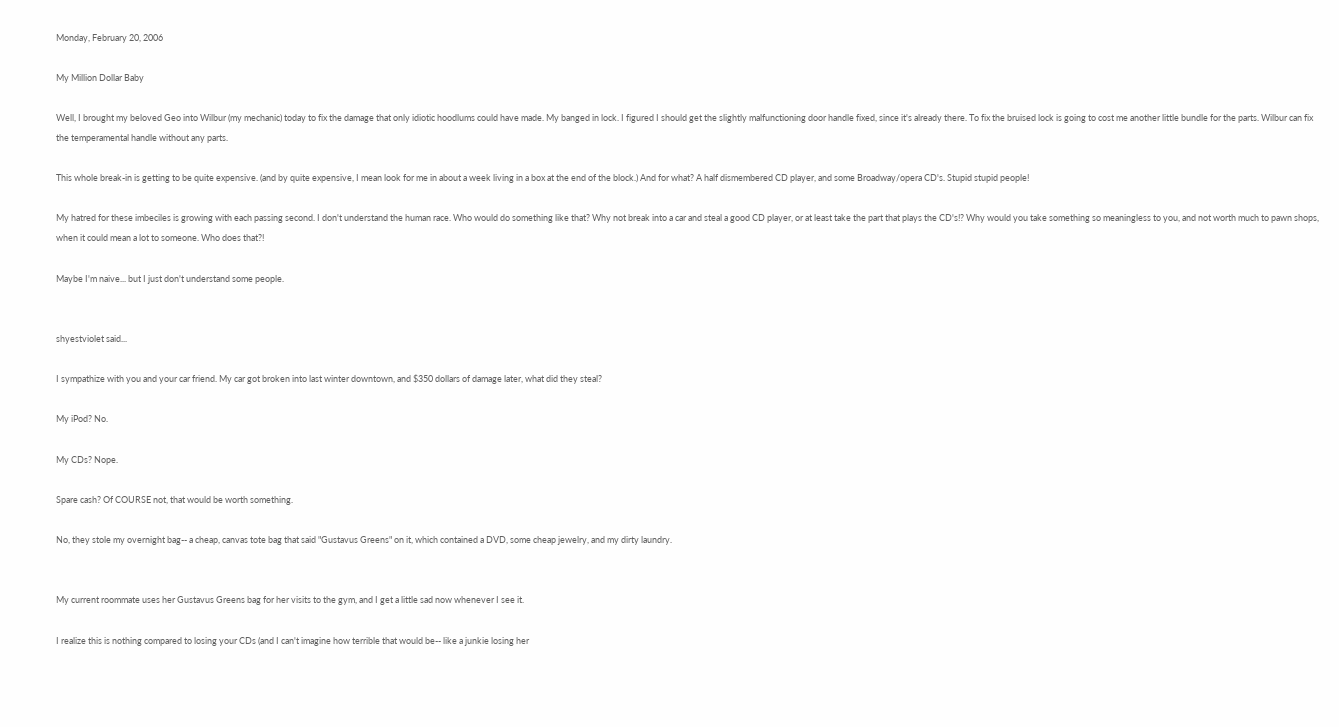Monday, February 20, 2006

My Million Dollar Baby

Well, I brought my beloved Geo into Wilbur (my mechanic) today to fix the damage that only idiotic hoodlums could have made. My banged in lock. I figured I should get the slightly malfunctioning door handle fixed, since it's already there. To fix the bruised lock is going to cost me another little bundle for the parts. Wilbur can fix the temperamental handle without any parts.

This whole break-in is getting to be quite expensive. (and by quite expensive, I mean look for me in about a week living in a box at the end of the block.) And for what? A half dismembered CD player, and some Broadway/opera CD's. Stupid stupid people!

My hatred for these imbeciles is growing with each passing second. I don't understand the human race. Who would do something like that? Why not break into a car and steal a good CD player, or at least take the part that plays the CD's!? Why would you take something so meaningless to you, and not worth much to pawn shops, when it could mean a lot to someone. Who does that?!

Maybe I'm naive... but I just don't understand some people.


shyestviolet said...

I sympathize with you and your car friend. My car got broken into last winter downtown, and $350 dollars of damage later, what did they steal?

My iPod? No.

My CDs? Nope.

Spare cash? Of COURSE not, that would be worth something.

No, they stole my overnight bag-- a cheap, canvas tote bag that said "Gustavus Greens" on it, which contained a DVD, some cheap jewelry, and my dirty laundry.


My current roommate uses her Gustavus Greens bag for her visits to the gym, and I get a little sad now whenever I see it.

I realize this is nothing compared to losing your CDs (and I can't imagine how terrible that would be-- like a junkie losing her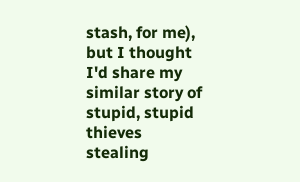stash, for me), but I thought I'd share my similar story of stupid, stupid thieves stealing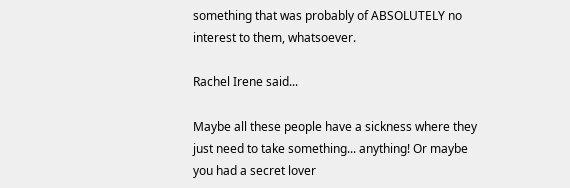something that was probably of ABSOLUTELY no interest to them, whatsoever.

Rachel Irene said...

Maybe all these people have a sickness where they just need to take something... anything! Or maybe you had a secret lover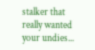stalker that really wanted your undies...